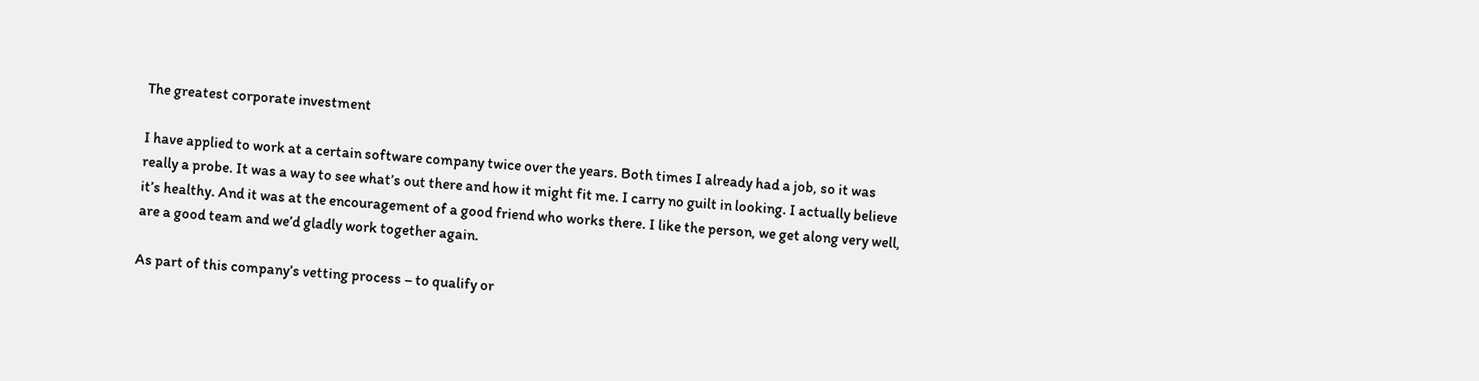The greatest corporate investment

I have applied to work at a certain software company twice over the years. Both times I already had a job, so it was really a probe. It was a way to see what’s out there and how it might fit me. I carry no guilt in looking. I actually believe it’s healthy. And it was at the encouragement of a good friend who works there. I like the person, we get along very well, are a good team and we’d gladly work together again.

As part of this company’s vetting process – to qualify or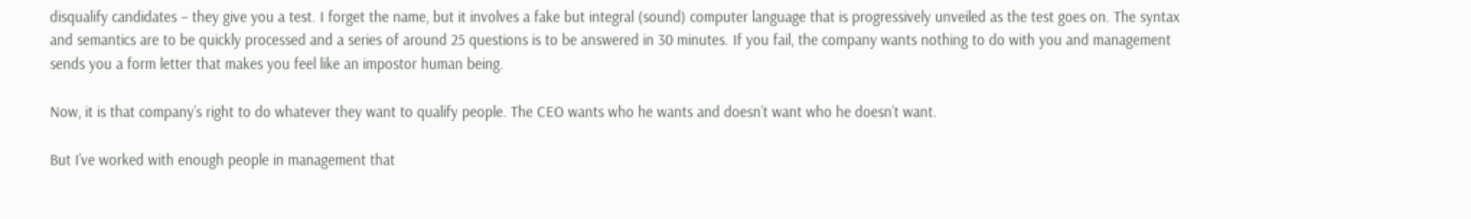disqualify candidates – they give you a test. I forget the name, but it involves a fake but integral (sound) computer language that is progressively unveiled as the test goes on. The syntax and semantics are to be quickly processed and a series of around 25 questions is to be answered in 30 minutes. If you fail, the company wants nothing to do with you and management sends you a form letter that makes you feel like an impostor human being.

Now, it is that company’s right to do whatever they want to qualify people. The CEO wants who he wants and doesn’t want who he doesn’t want.

But I’ve worked with enough people in management that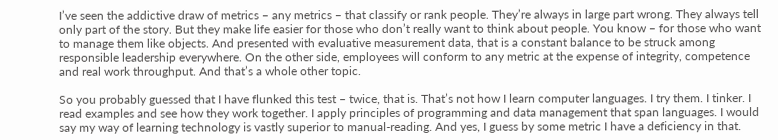I’ve seen the addictive draw of metrics – any metrics – that classify or rank people. They’re always in large part wrong. They always tell only part of the story. But they make life easier for those who don’t really want to think about people. You know – for those who want to manage them like objects. And presented with evaluative measurement data, that is a constant balance to be struck among responsible leadership everywhere. On the other side, employees will conform to any metric at the expense of integrity, competence and real work throughput. And that’s a whole other topic.

So you probably guessed that I have flunked this test – twice, that is. That’s not how I learn computer languages. I try them. I tinker. I read examples and see how they work together. I apply principles of programming and data management that span languages. I would say my way of learning technology is vastly superior to manual-reading. And yes, I guess by some metric I have a deficiency in that.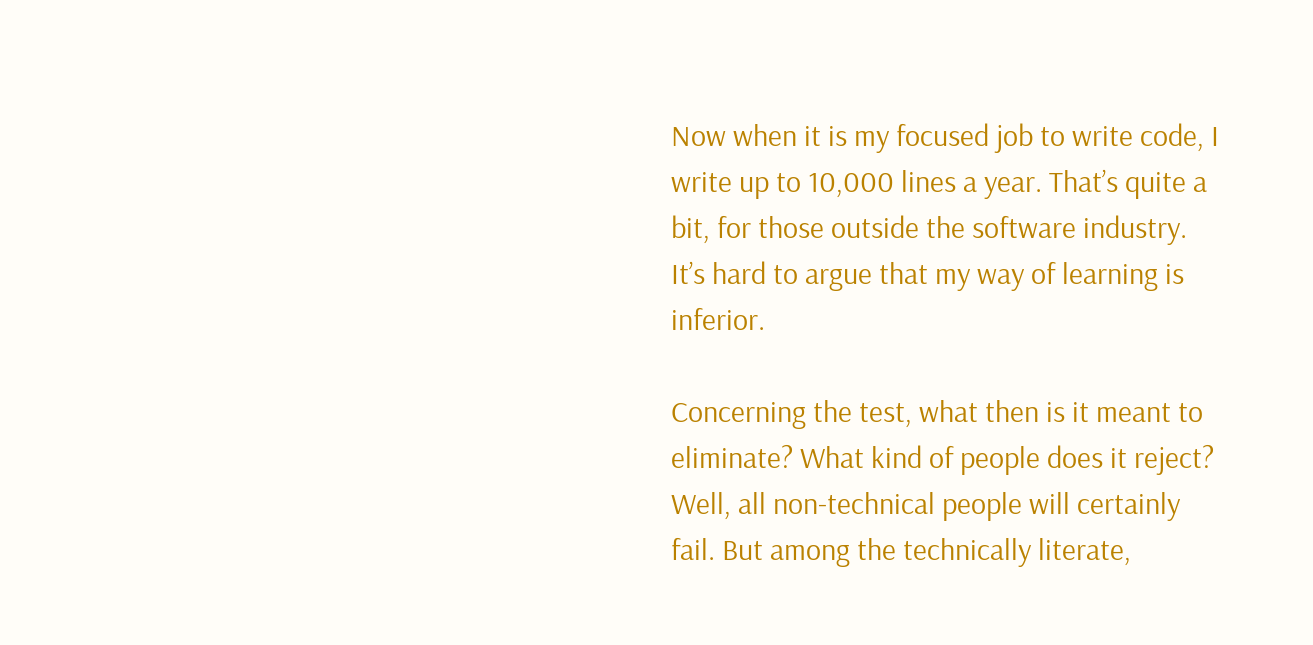Now when it is my focused job to write code, I write up to 10,000 lines a year. That’s quite a bit, for those outside the software industry. It’s hard to argue that my way of learning is inferior.

Concerning the test, what then is it meant to eliminate? What kind of people does it reject? Well, all non-technical people will certainly fail. But among the technically literate,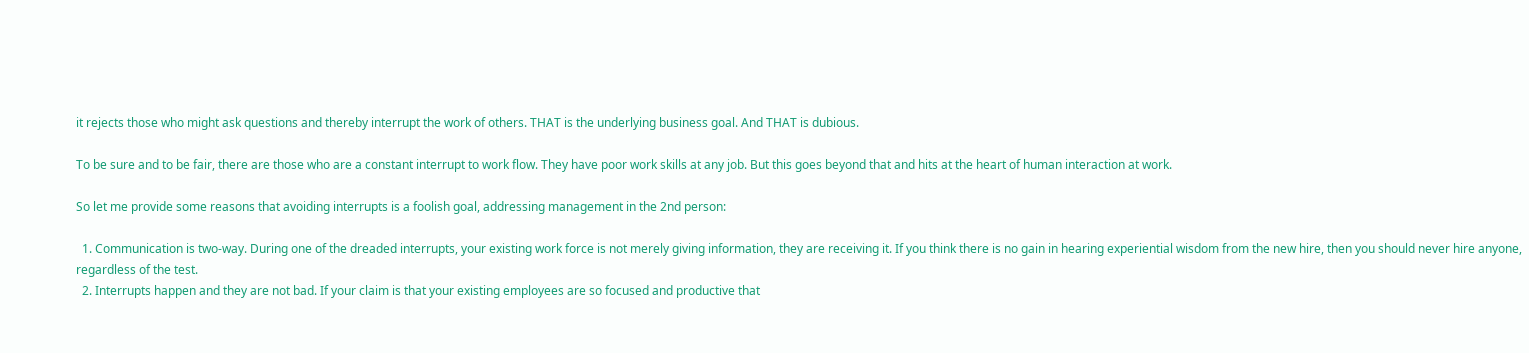it rejects those who might ask questions and thereby interrupt the work of others. THAT is the underlying business goal. And THAT is dubious.

To be sure and to be fair, there are those who are a constant interrupt to work flow. They have poor work skills at any job. But this goes beyond that and hits at the heart of human interaction at work.

So let me provide some reasons that avoiding interrupts is a foolish goal, addressing management in the 2nd person:

  1. Communication is two-way. During one of the dreaded interrupts, your existing work force is not merely giving information, they are receiving it. If you think there is no gain in hearing experiential wisdom from the new hire, then you should never hire anyone, regardless of the test.
  2. Interrupts happen and they are not bad. If your claim is that your existing employees are so focused and productive that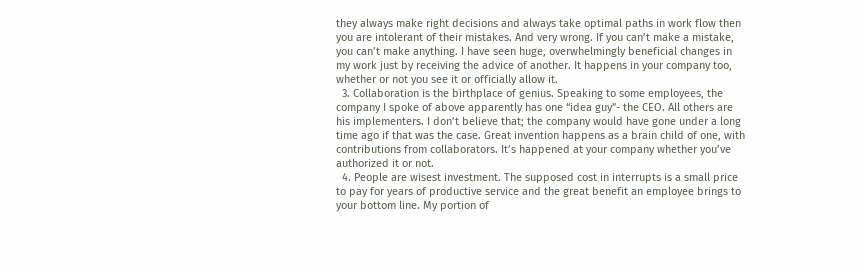they always make right decisions and always take optimal paths in work flow then you are intolerant of their mistakes. And very wrong. If you can’t make a mistake, you can’t make anything. I have seen huge, overwhelmingly beneficial changes in my work just by receiving the advice of another. It happens in your company too, whether or not you see it or officially allow it.
  3. Collaboration is the birthplace of genius. Speaking to some employees, the company I spoke of above apparently has one “idea guy”- the CEO. All others are his implementers. I don’t believe that; the company would have gone under a long time ago if that was the case. Great invention happens as a brain child of one, with contributions from collaborators. It’s happened at your company whether you’ve authorized it or not.
  4. People are wisest investment. The supposed cost in interrupts is a small price to pay for years of productive service and the great benefit an employee brings to your bottom line. My portion of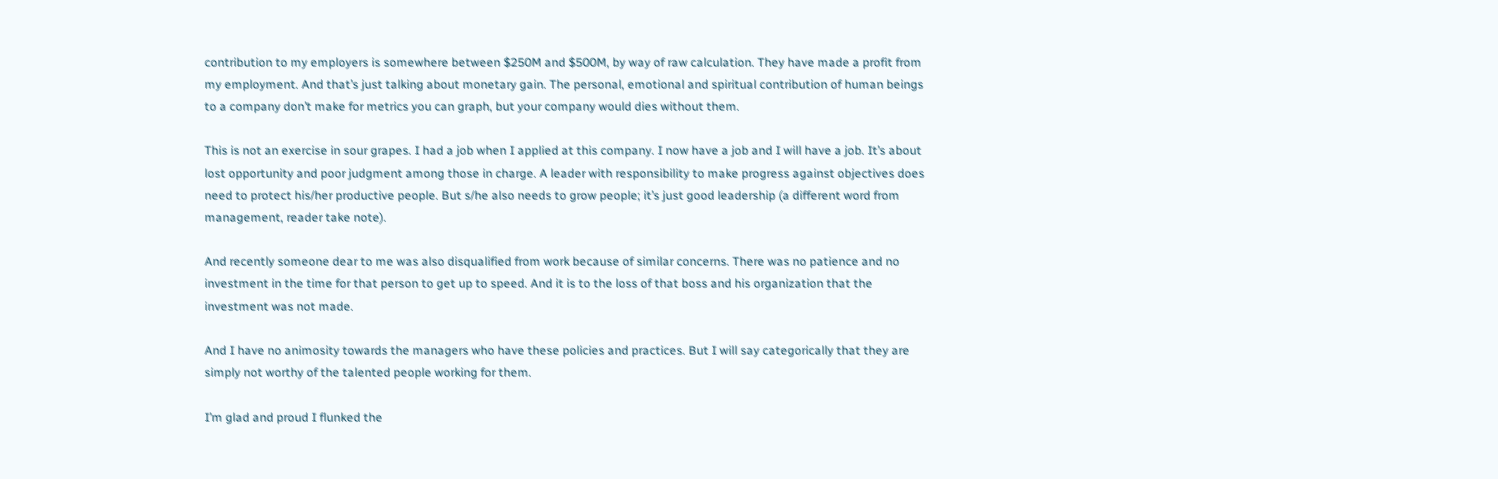contribution to my employers is somewhere between $250M and $500M, by way of raw calculation. They have made a profit from my employment. And that’s just talking about monetary gain. The personal, emotional and spiritual contribution of human beings to a company don’t make for metrics you can graph, but your company would dies without them.

This is not an exercise in sour grapes. I had a job when I applied at this company. I now have a job and I will have a job. It’s about lost opportunity and poor judgment among those in charge. A leader with responsibility to make progress against objectives does need to protect his/her productive people. But s/he also needs to grow people; it’s just good leadership (a different word from management, reader take note).

And recently someone dear to me was also disqualified from work because of similar concerns. There was no patience and no investment in the time for that person to get up to speed. And it is to the loss of that boss and his organization that the investment was not made.

And I have no animosity towards the managers who have these policies and practices. But I will say categorically that they are simply not worthy of the talented people working for them.

I’m glad and proud I flunked the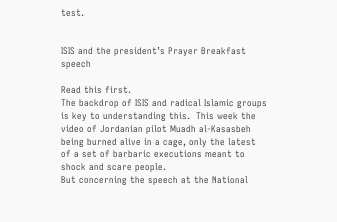test.


ISIS and the president’s Prayer Breakfast speech

Read this first.
The backdrop of ISIS and radical Islamic groups is key to understanding this.  This week the video of Jordanian pilot Muadh al-Kasasbeh being burned alive in a cage, only the latest of a set of barbaric executions meant to shock and scare people.
But concerning the speech at the National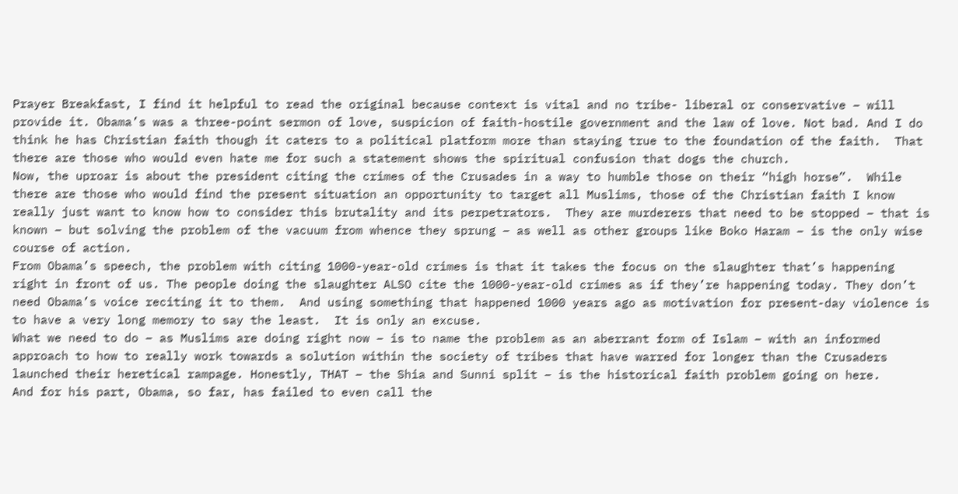Prayer Breakfast, I find it helpful to read the original because context is vital and no tribe- liberal or conservative – will provide it. Obama’s was a three-point sermon of love, suspicion of faith-hostile government and the law of love. Not bad. And I do think he has Christian faith though it caters to a political platform more than staying true to the foundation of the faith.  That there are those who would even hate me for such a statement shows the spiritual confusion that dogs the church.
Now, the uproar is about the president citing the crimes of the Crusades in a way to humble those on their “high horse”.  While there are those who would find the present situation an opportunity to target all Muslims, those of the Christian faith I know really just want to know how to consider this brutality and its perpetrators.  They are murderers that need to be stopped – that is known – but solving the problem of the vacuum from whence they sprung – as well as other groups like Boko Haram – is the only wise course of action.
From Obama’s speech, the problem with citing 1000-year-old crimes is that it takes the focus on the slaughter that’s happening right in front of us. The people doing the slaughter ALSO cite the 1000-year-old crimes as if they’re happening today. They don’t need Obama’s voice reciting it to them.  And using something that happened 1000 years ago as motivation for present-day violence is to have a very long memory to say the least.  It is only an excuse.
What we need to do – as Muslims are doing right now – is to name the problem as an aberrant form of Islam – with an informed approach to how to really work towards a solution within the society of tribes that have warred for longer than the Crusaders launched their heretical rampage. Honestly, THAT – the Shia and Sunni split – is the historical faith problem going on here.
And for his part, Obama, so far, has failed to even call the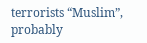terrorists “Muslim”, probably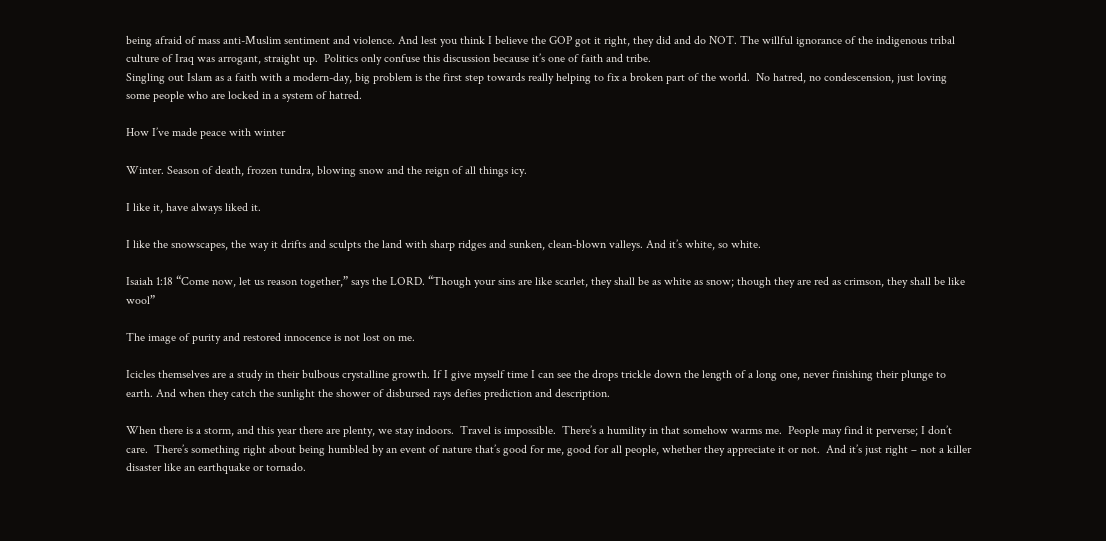being afraid of mass anti-Muslim sentiment and violence. And lest you think I believe the GOP got it right, they did and do NOT. The willful ignorance of the indigenous tribal culture of Iraq was arrogant, straight up.  Politics only confuse this discussion because it’s one of faith and tribe.
Singling out Islam as a faith with a modern-day, big problem is the first step towards really helping to fix a broken part of the world.  No hatred, no condescension, just loving some people who are locked in a system of hatred.

How I’ve made peace with winter

Winter. Season of death, frozen tundra, blowing snow and the reign of all things icy.

I like it, have always liked it.

I like the snowscapes, the way it drifts and sculpts the land with sharp ridges and sunken, clean-blown valleys. And it’s white, so white.

Isaiah 1:18 “Come now, let us reason together,” says the LORD. “Though your sins are like scarlet, they shall be as white as snow; though they are red as crimson, they shall be like wool”

The image of purity and restored innocence is not lost on me.

Icicles themselves are a study in their bulbous crystalline growth. If I give myself time I can see the drops trickle down the length of a long one, never finishing their plunge to earth. And when they catch the sunlight the shower of disbursed rays defies prediction and description.

When there is a storm, and this year there are plenty, we stay indoors.  Travel is impossible.  There’s a humility in that somehow warms me.  People may find it perverse; I don’t care.  There’s something right about being humbled by an event of nature that’s good for me, good for all people, whether they appreciate it or not.  And it’s just right – not a killer disaster like an earthquake or tornado.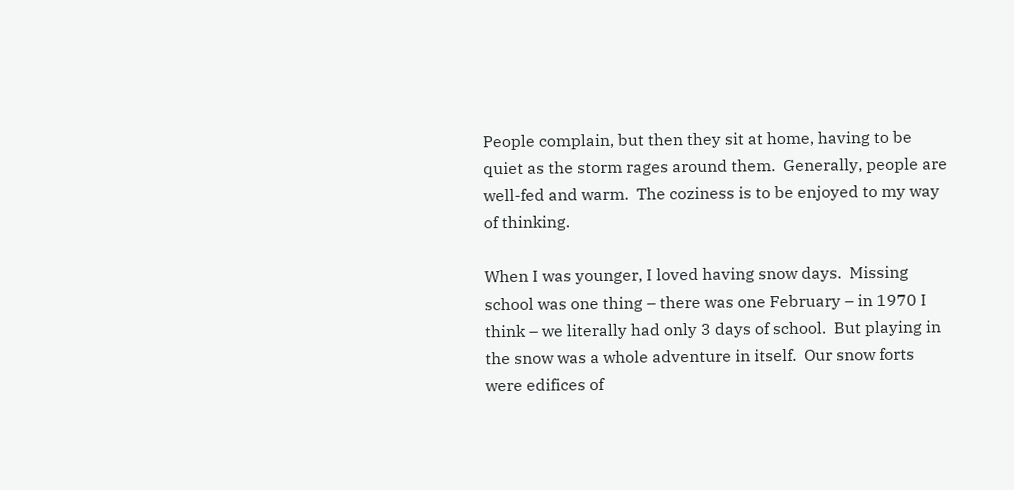People complain, but then they sit at home, having to be quiet as the storm rages around them.  Generally, people are well-fed and warm.  The coziness is to be enjoyed to my way of thinking.

When I was younger, I loved having snow days.  Missing school was one thing – there was one February – in 1970 I think – we literally had only 3 days of school.  But playing in the snow was a whole adventure in itself.  Our snow forts were edifices of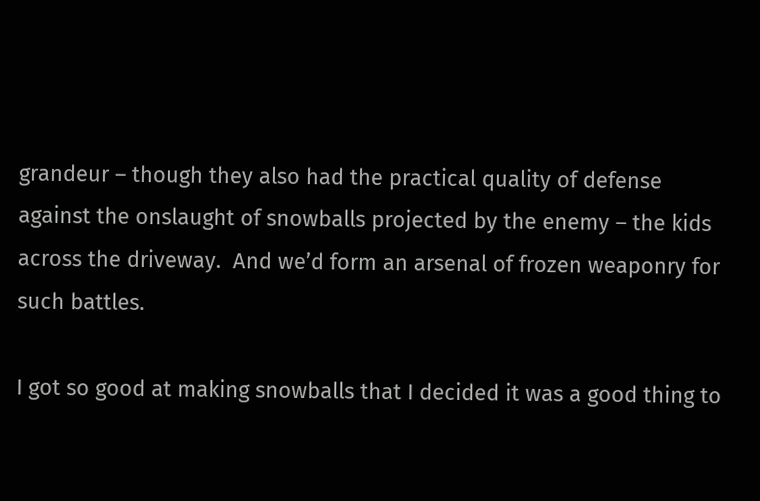grandeur – though they also had the practical quality of defense against the onslaught of snowballs projected by the enemy – the kids across the driveway.  And we’d form an arsenal of frozen weaponry for such battles.

I got so good at making snowballs that I decided it was a good thing to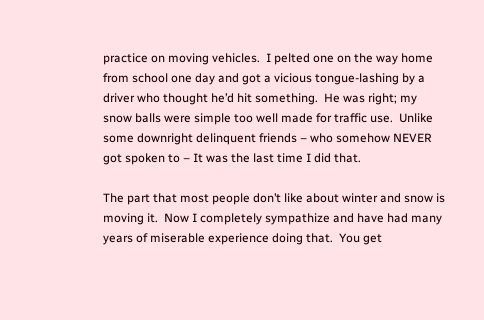practice on moving vehicles.  I pelted one on the way home from school one day and got a vicious tongue-lashing by a driver who thought he’d hit something.  He was right; my snow balls were simple too well made for traffic use.  Unlike some downright delinquent friends – who somehow NEVER got spoken to – It was the last time I did that.

The part that most people don’t like about winter and snow is moving it.  Now I completely sympathize and have had many years of miserable experience doing that.  You get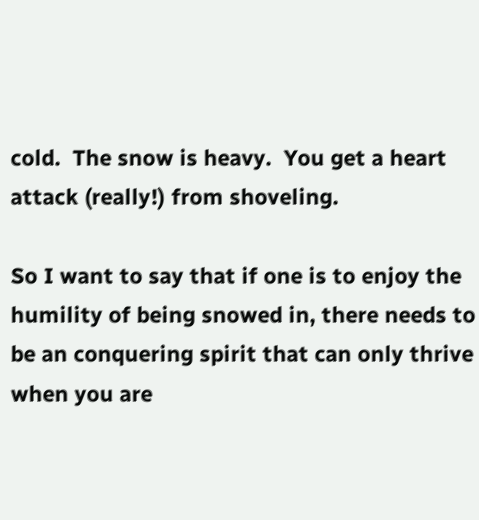cold.  The snow is heavy.  You get a heart attack (really!) from shoveling.

So I want to say that if one is to enjoy the humility of being snowed in, there needs to be an conquering spirit that can only thrive when you are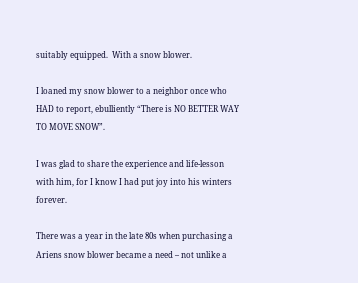suitably equipped.  With a snow blower.

I loaned my snow blower to a neighbor once who HAD to report, ebulliently “There is NO BETTER WAY TO MOVE SNOW”.

I was glad to share the experience and life-lesson with him, for I know I had put joy into his winters forever.

There was a year in the late 80s when purchasing a Ariens snow blower became a need – not unlike a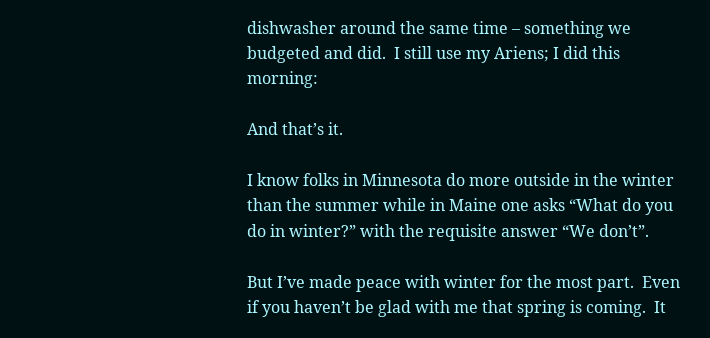dishwasher around the same time – something we budgeted and did.  I still use my Ariens; I did this morning:

And that’s it.

I know folks in Minnesota do more outside in the winter than the summer while in Maine one asks “What do you do in winter?” with the requisite answer “We don’t”.

But I’ve made peace with winter for the most part.  Even if you haven’t be glad with me that spring is coming.  It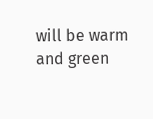will be warm and green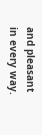and pleasant in every way.